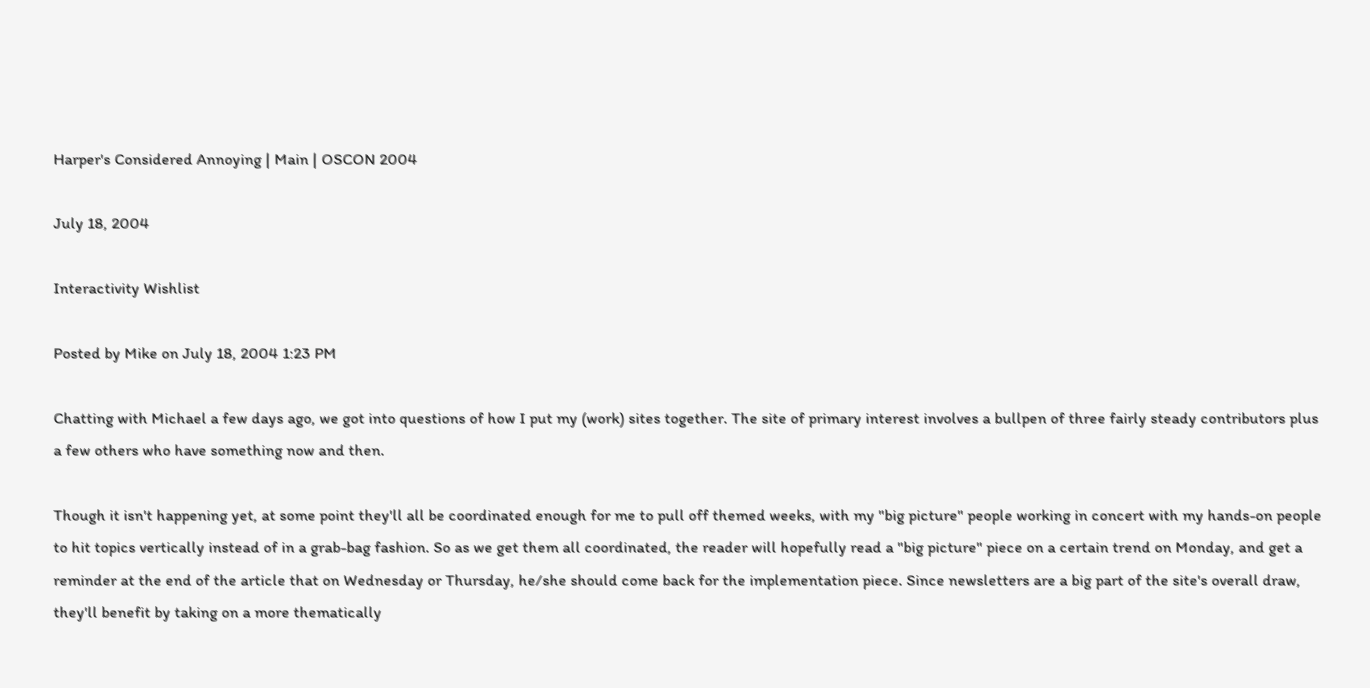Harper's Considered Annoying | Main | OSCON 2004

July 18, 2004

Interactivity Wishlist

Posted by Mike on July 18, 2004 1:23 PM

Chatting with Michael a few days ago, we got into questions of how I put my (work) sites together. The site of primary interest involves a bullpen of three fairly steady contributors plus a few others who have something now and then.

Though it isn't happening yet, at some point they'll all be coordinated enough for me to pull off themed weeks, with my "big picture" people working in concert with my hands-on people to hit topics vertically instead of in a grab-bag fashion. So as we get them all coordinated, the reader will hopefully read a "big picture" piece on a certain trend on Monday, and get a reminder at the end of the article that on Wednesday or Thursday, he/she should come back for the implementation piece. Since newsletters are a big part of the site's overall draw, they'll benefit by taking on a more thematically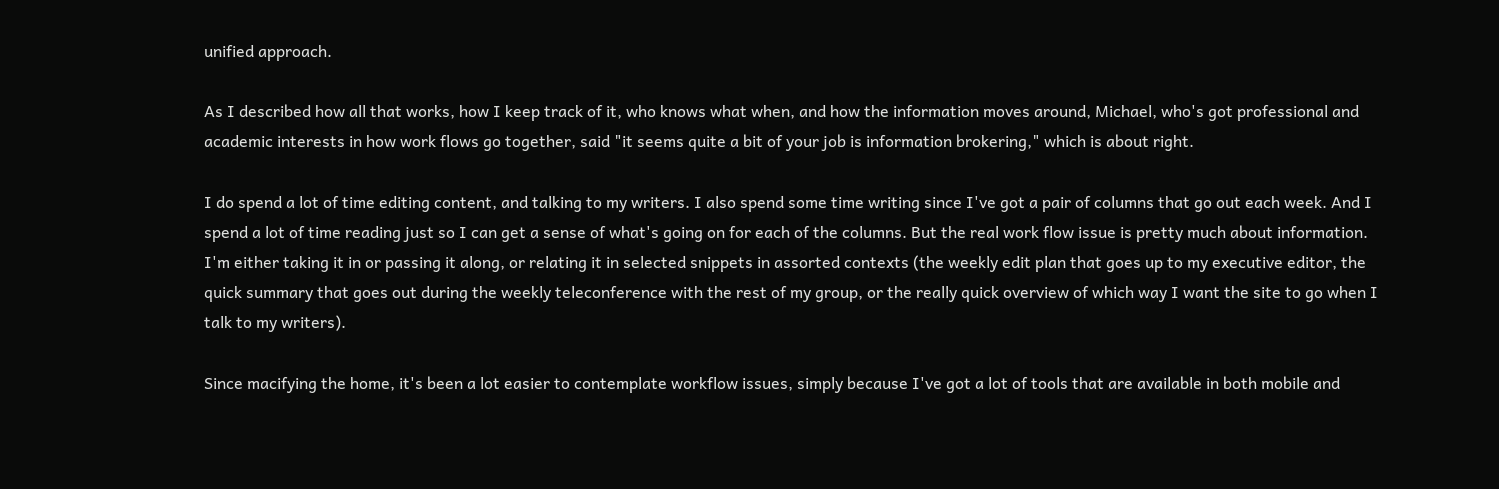unified approach.

As I described how all that works, how I keep track of it, who knows what when, and how the information moves around, Michael, who's got professional and academic interests in how work flows go together, said "it seems quite a bit of your job is information brokering," which is about right.

I do spend a lot of time editing content, and talking to my writers. I also spend some time writing since I've got a pair of columns that go out each week. And I spend a lot of time reading just so I can get a sense of what's going on for each of the columns. But the real work flow issue is pretty much about information. I'm either taking it in or passing it along, or relating it in selected snippets in assorted contexts (the weekly edit plan that goes up to my executive editor, the quick summary that goes out during the weekly teleconference with the rest of my group, or the really quick overview of which way I want the site to go when I talk to my writers).

Since macifying the home, it's been a lot easier to contemplate workflow issues, simply because I've got a lot of tools that are available in both mobile and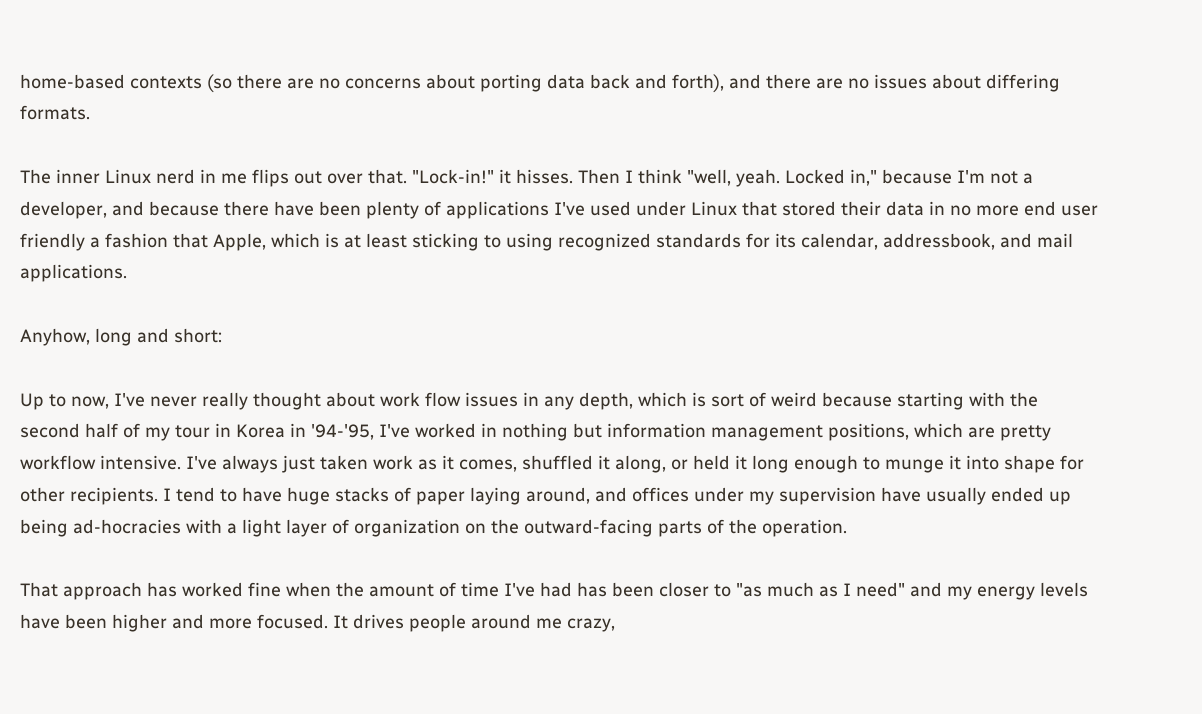home-based contexts (so there are no concerns about porting data back and forth), and there are no issues about differing formats.

The inner Linux nerd in me flips out over that. "Lock-in!" it hisses. Then I think "well, yeah. Locked in," because I'm not a developer, and because there have been plenty of applications I've used under Linux that stored their data in no more end user friendly a fashion that Apple, which is at least sticking to using recognized standards for its calendar, addressbook, and mail applications.

Anyhow, long and short:

Up to now, I've never really thought about work flow issues in any depth, which is sort of weird because starting with the second half of my tour in Korea in '94-'95, I've worked in nothing but information management positions, which are pretty workflow intensive. I've always just taken work as it comes, shuffled it along, or held it long enough to munge it into shape for other recipients. I tend to have huge stacks of paper laying around, and offices under my supervision have usually ended up being ad-hocracies with a light layer of organization on the outward-facing parts of the operation.

That approach has worked fine when the amount of time I've had has been closer to "as much as I need" and my energy levels have been higher and more focused. It drives people around me crazy,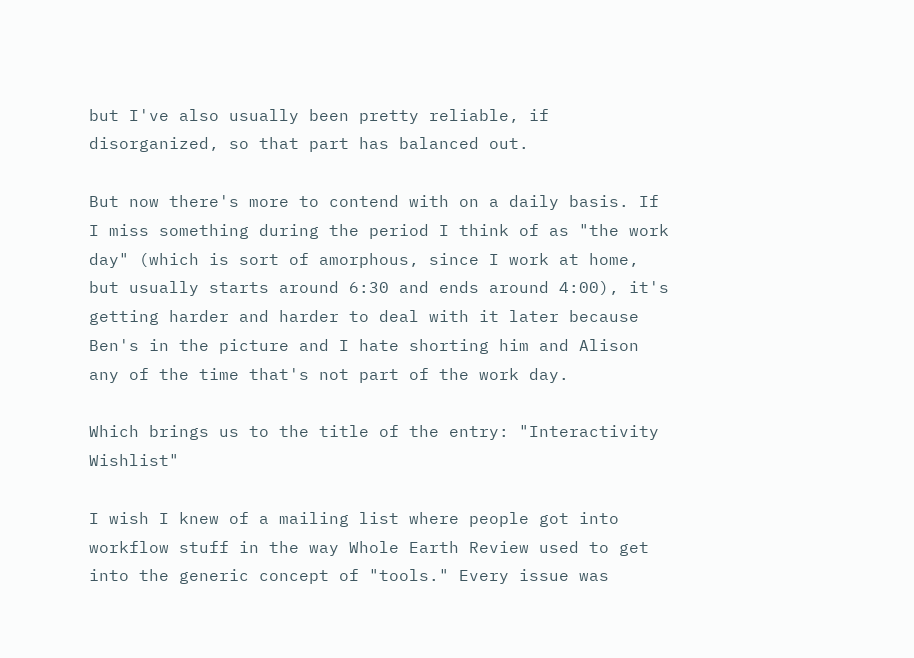but I've also usually been pretty reliable, if disorganized, so that part has balanced out.

But now there's more to contend with on a daily basis. If I miss something during the period I think of as "the work day" (which is sort of amorphous, since I work at home, but usually starts around 6:30 and ends around 4:00), it's getting harder and harder to deal with it later because Ben's in the picture and I hate shorting him and Alison any of the time that's not part of the work day.

Which brings us to the title of the entry: "Interactivity Wishlist"

I wish I knew of a mailing list where people got into workflow stuff in the way Whole Earth Review used to get into the generic concept of "tools." Every issue was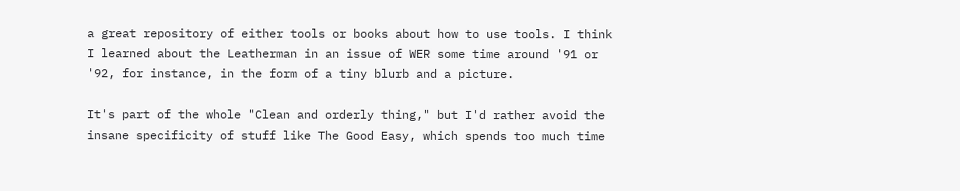a great repository of either tools or books about how to use tools. I think I learned about the Leatherman in an issue of WER some time around '91 or '92, for instance, in the form of a tiny blurb and a picture.

It's part of the whole "Clean and orderly thing," but I'd rather avoid the insane specificity of stuff like The Good Easy, which spends too much time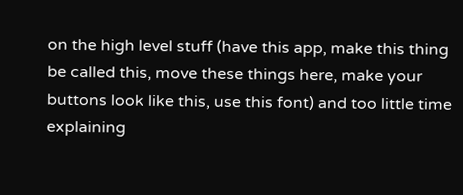on the high level stuff (have this app, make this thing be called this, move these things here, make your buttons look like this, use this font) and too little time explaining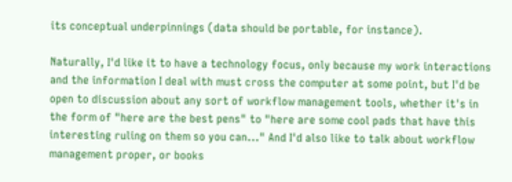its conceptual underpinnings (data should be portable, for instance).

Naturally, I'd like it to have a technology focus, only because my work interactions and the information I deal with must cross the computer at some point, but I'd be open to discussion about any sort of workflow management tools, whether it's in the form of "here are the best pens" to "here are some cool pads that have this interesting ruling on them so you can..." And I'd also like to talk about workflow management proper, or books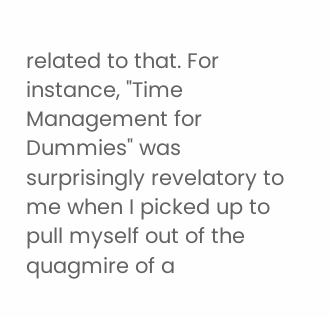related to that. For instance, "Time Management for Dummies" was surprisingly revelatory to me when I picked up to pull myself out of the quagmire of a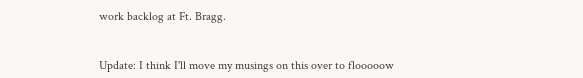work backlog at Ft. Bragg.


Update: I think I'll move my musings on this over to flooooow